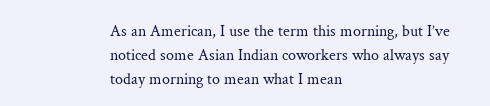As an American, I use the term this morning, but I’ve noticed some Asian Indian coworkers who always say today morning to mean what I mean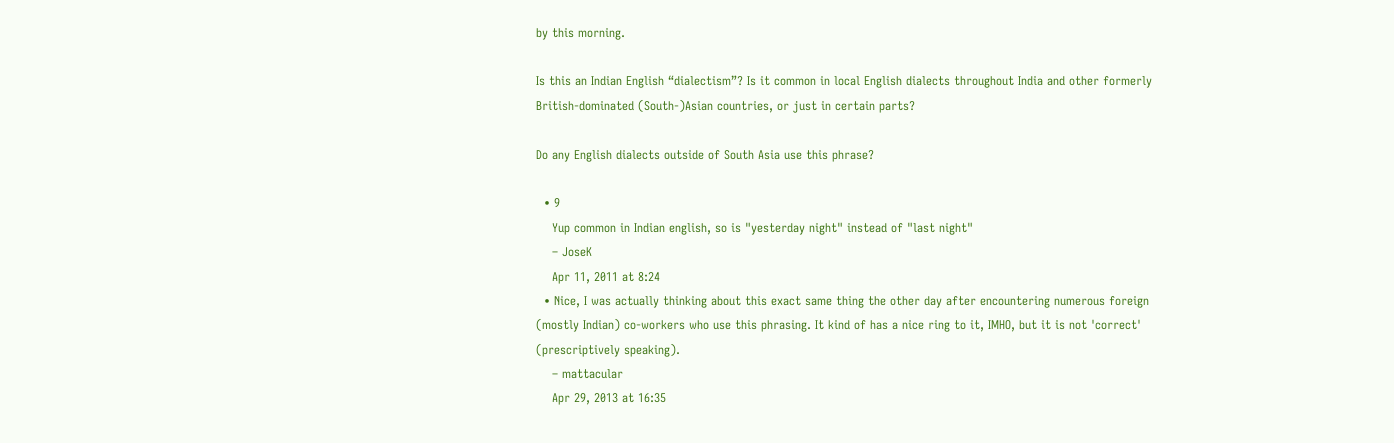by this morning.

Is this an Indian English “dialectism”? Is it common in local English dialects throughout India and other formerly British-dominated (South-)Asian countries, or just in certain parts?

Do any English dialects outside of South Asia use this phrase?

  • 9
    Yup common in Indian english, so is "yesterday night" instead of "last night"
    – JoseK
    Apr 11, 2011 at 8:24
  • Nice, I was actually thinking about this exact same thing the other day after encountering numerous foreign (mostly Indian) co-workers who use this phrasing. It kind of has a nice ring to it, IMHO, but it is not 'correct' (prescriptively speaking).
    – mattacular
    Apr 29, 2013 at 16:35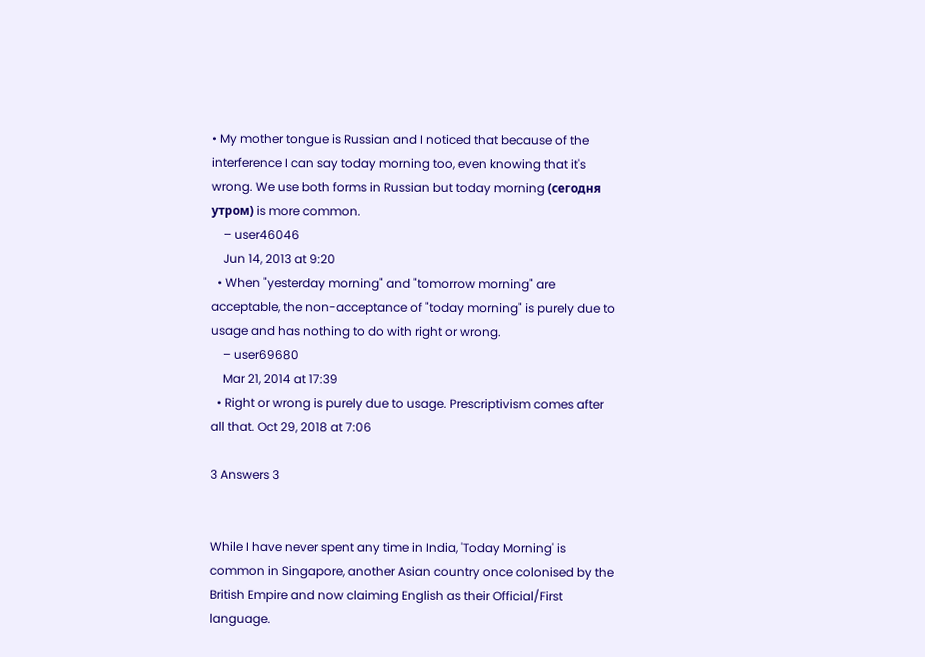• My mother tongue is Russian and I noticed that because of the interference I can say today morning too, even knowing that it's wrong. We use both forms in Russian but today morning (сегодня утром) is more common.
    – user46046
    Jun 14, 2013 at 9:20
  • When "yesterday morning" and "tomorrow morning" are acceptable, the non-acceptance of "today morning" is purely due to usage and has nothing to do with right or wrong.
    – user69680
    Mar 21, 2014 at 17:39
  • Right or wrong is purely due to usage. Prescriptivism comes after all that. Oct 29, 2018 at 7:06

3 Answers 3


While I have never spent any time in India, 'Today Morning' is common in Singapore, another Asian country once colonised by the British Empire and now claiming English as their Official/First language.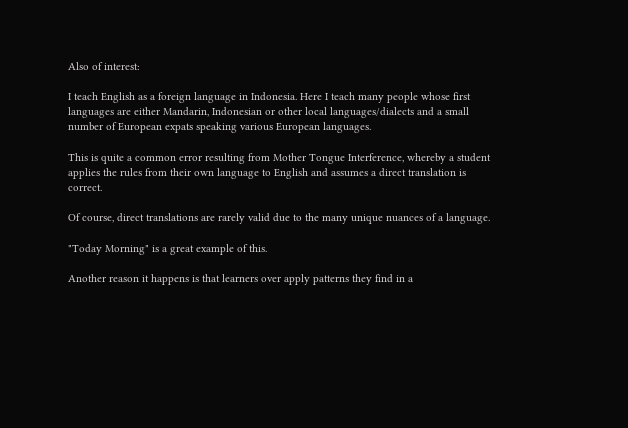Also of interest:

I teach English as a foreign language in Indonesia. Here I teach many people whose first languages are either Mandarin, Indonesian or other local languages/dialects and a small number of European expats speaking various European languages.

This is quite a common error resulting from Mother Tongue Interference, whereby a student applies the rules from their own language to English and assumes a direct translation is correct.

Of course, direct translations are rarely valid due to the many unique nuances of a language.

"Today Morning" is a great example of this.

Another reason it happens is that learners over apply patterns they find in a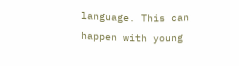language. This can happen with young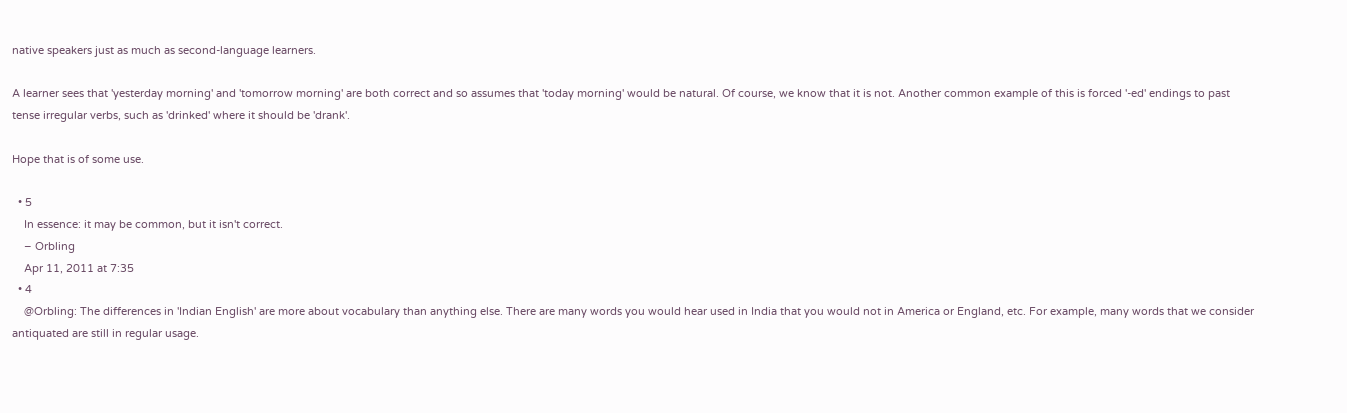native speakers just as much as second-language learners.

A learner sees that 'yesterday morning' and 'tomorrow morning' are both correct and so assumes that 'today morning' would be natural. Of course, we know that it is not. Another common example of this is forced '-ed' endings to past tense irregular verbs, such as 'drinked' where it should be 'drank'.

Hope that is of some use.

  • 5
    In essence: it may be common, but it isn't correct.
    – Orbling
    Apr 11, 2011 at 7:35
  • 4
    @Orbling: The differences in 'Indian English' are more about vocabulary than anything else. There are many words you would hear used in India that you would not in America or England, etc. For example, many words that we consider antiquated are still in regular usage.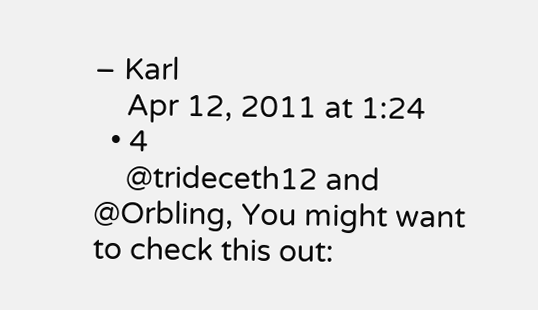– Karl
    Apr 12, 2011 at 1:24
  • 4
    @trideceth12 and @Orbling, You might want to check this out: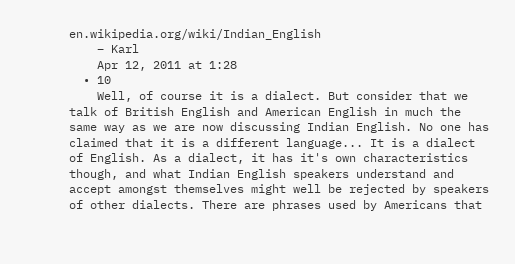en.wikipedia.org/wiki/Indian_English
    – Karl
    Apr 12, 2011 at 1:28
  • 10
    Well, of course it is a dialect. But consider that we talk of British English and American English in much the same way as we are now discussing Indian English. No one has claimed that it is a different language... It is a dialect of English. As a dialect, it has it's own characteristics though, and what Indian English speakers understand and accept amongst themselves might well be rejected by speakers of other dialects. There are phrases used by Americans that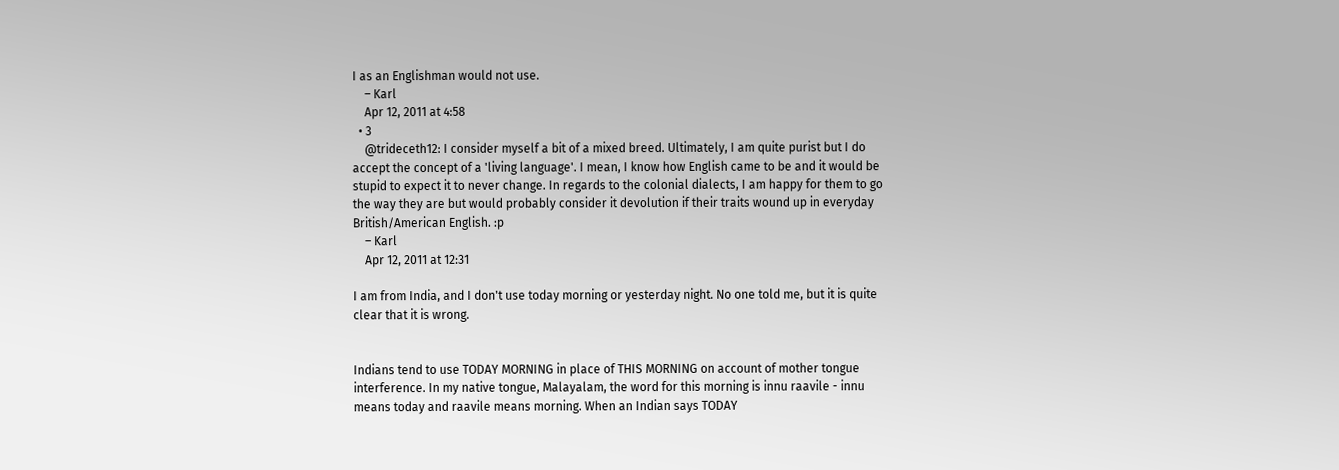I as an Englishman would not use.
    – Karl
    Apr 12, 2011 at 4:58
  • 3
    @trideceth12: I consider myself a bit of a mixed breed. Ultimately, I am quite purist but I do accept the concept of a 'living language'. I mean, I know how English came to be and it would be stupid to expect it to never change. In regards to the colonial dialects, I am happy for them to go the way they are but would probably consider it devolution if their traits wound up in everyday British/American English. :p
    – Karl
    Apr 12, 2011 at 12:31

I am from India, and I don't use today morning or yesterday night. No one told me, but it is quite clear that it is wrong.


Indians tend to use TODAY MORNING in place of THIS MORNING on account of mother tongue interference. In my native tongue, Malayalam, the word for this morning is innu raavile - innu means today and raavile means morning. When an Indian says TODAY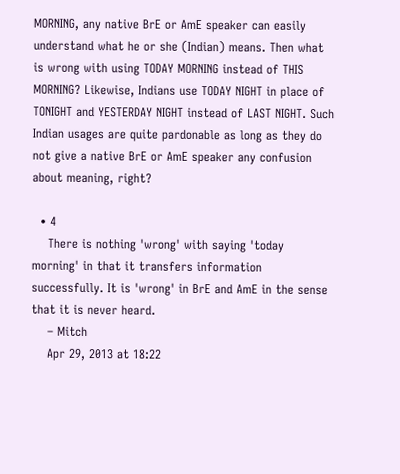MORNING, any native BrE or AmE speaker can easily understand what he or she (Indian) means. Then what is wrong with using TODAY MORNING instead of THIS MORNING? Likewise, Indians use TODAY NIGHT in place of TONIGHT and YESTERDAY NIGHT instead of LAST NIGHT. Such Indian usages are quite pardonable as long as they do not give a native BrE or AmE speaker any confusion about meaning, right?

  • 4
    There is nothing 'wrong' with saying 'today morning' in that it transfers information successfully. It is 'wrong' in BrE and AmE in the sense that it is never heard.
    – Mitch
    Apr 29, 2013 at 18:22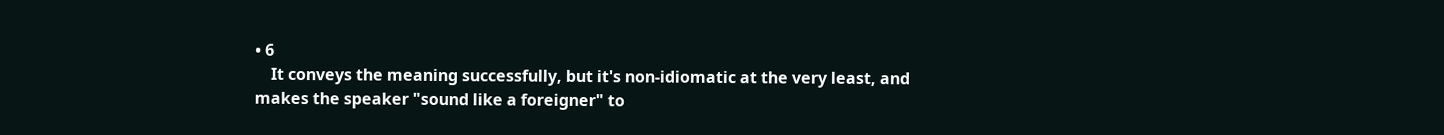• 6
    It conveys the meaning successfully, but it's non-idiomatic at the very least, and makes the speaker "sound like a foreigner" to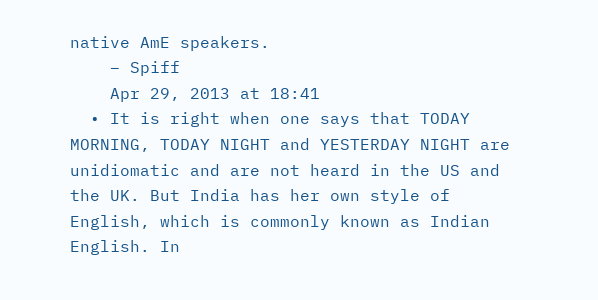native AmE speakers.
    – Spiff
    Apr 29, 2013 at 18:41
  • It is right when one says that TODAY MORNING, TODAY NIGHT and YESTERDAY NIGHT are unidiomatic and are not heard in the US and the UK. But India has her own style of English, which is commonly known as Indian English. In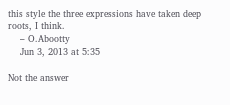this style the three expressions have taken deep roots, I think.
    – O.Abootty
    Jun 3, 2013 at 5:35

Not the answer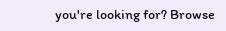you're looking for? Browse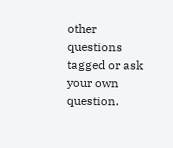other questions tagged or ask your own question.